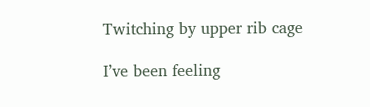Twitching by upper rib cage

I’ve been feeling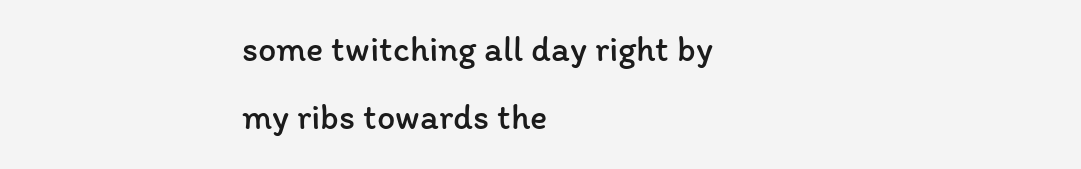some twitching all day right by my ribs towards the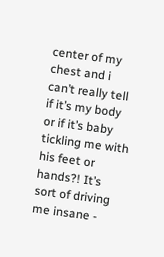center of my chest and i can’t really tell if it’s my body or if it’s baby tickling me with his feet or hands?! It’s sort of driving me insane -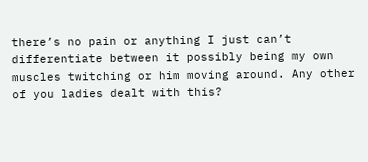there’s no pain or anything I just can’t differentiate between it possibly being my own muscles twitching or him moving around. Any other of you ladies dealt with this?